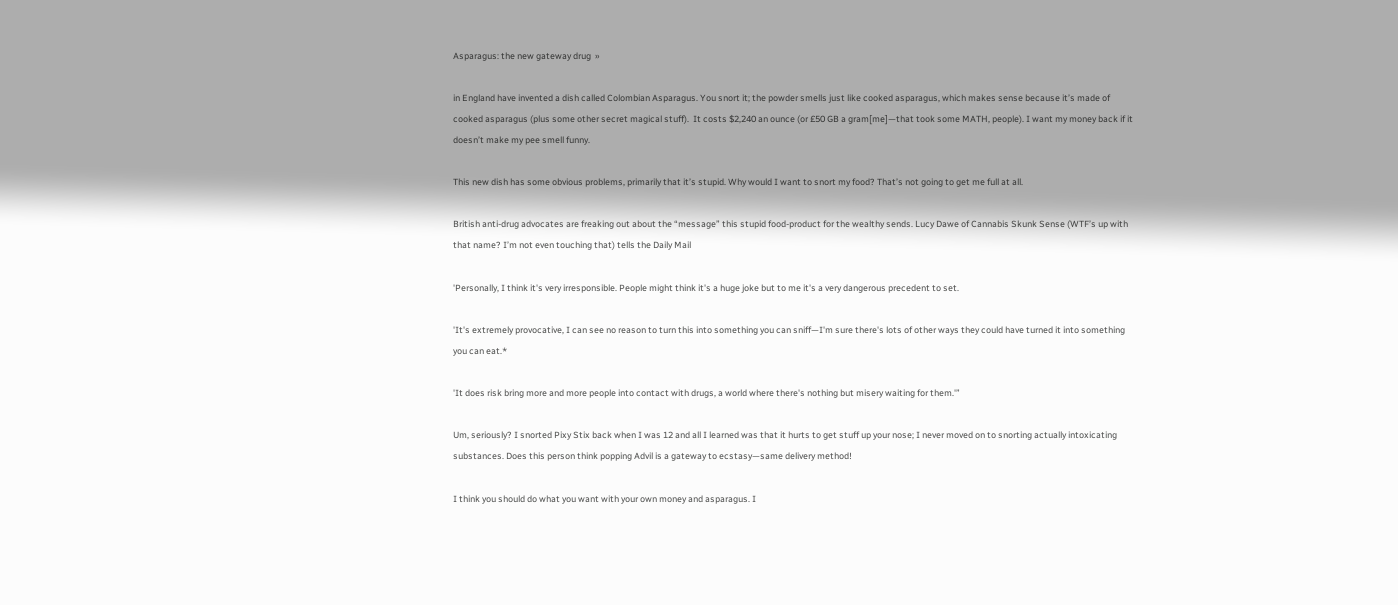Asparagus: the new gateway drug  »

in England have invented a dish called Colombian Asparagus. You snort it; the powder smells just like cooked asparagus, which makes sense because it’s made of cooked asparagus (plus some other secret magical stuff).  It costs $2,240 an ounce (or £50 GB a gram[me]—that took some MATH, people). I want my money back if it doesn’t make my pee smell funny.

This new dish has some obvious problems, primarily that it’s stupid. Why would I want to snort my food? That’s not going to get me full at all.

British anti-drug advocates are freaking out about the “message” this stupid food-product for the wealthy sends. Lucy Dawe of Cannabis Skunk Sense (WTF’s up with that name? I’m not even touching that) tells the Daily Mail

'Personally, I think it's very irresponsible. People might think it's a huge joke but to me it's a very dangerous precedent to set.

'It's extremely provocative, I can see no reason to turn this into something you can sniff—I'm sure there's lots of other ways they could have turned it into something you can eat.*

'It does risk bring more and more people into contact with drugs, a world where there's nothing but misery waiting for them.'”

Um, seriously? I snorted Pixy Stix back when I was 12 and all I learned was that it hurts to get stuff up your nose; I never moved on to snorting actually intoxicating substances. Does this person think popping Advil is a gateway to ecstasy—same delivery method!

I think you should do what you want with your own money and asparagus. I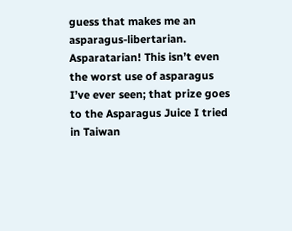guess that makes me an asparagus-libertarian. Asparatarian! This isn’t even the worst use of asparagus I’ve ever seen; that prize goes to the Asparagus Juice I tried in Taiwan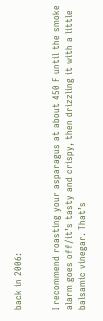back in 2006:


I recommend roasting your asparagus at about 450 F until the smoke alarm goes off/it’s tasty and crispy, then drizzling it with a little balsamic vinegar. That’s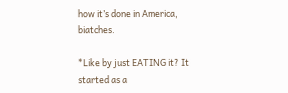how it’s done in America, biatches.

*Like by just EATING it? It started as a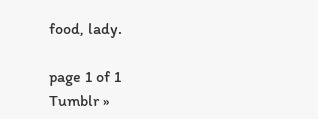food, lady.

page 1 of 1
Tumblr »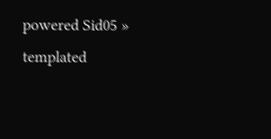powered Sid05 » templated